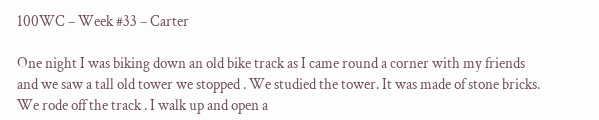100WC – Week #33 – Carter

One night I was biking down an old bike track as I came round a corner with my friends and we saw a tall old tower we stopped . We studied the tower. It was made of stone bricks. We rode off the track . I walk up and open a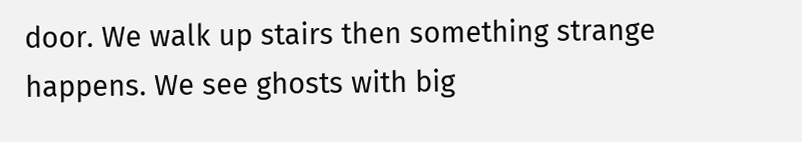door. We walk up stairs then something strange happens. We see ghosts with big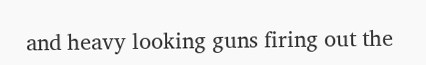and heavy looking guns firing out the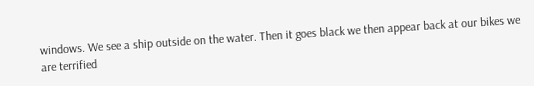windows. We see a ship outside on the water. Then it goes black we then appear back at our bikes we are terrified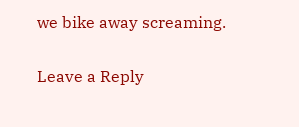we bike away screaming.

Leave a Reply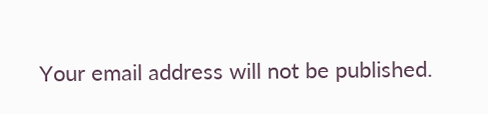Your email address will not be published.